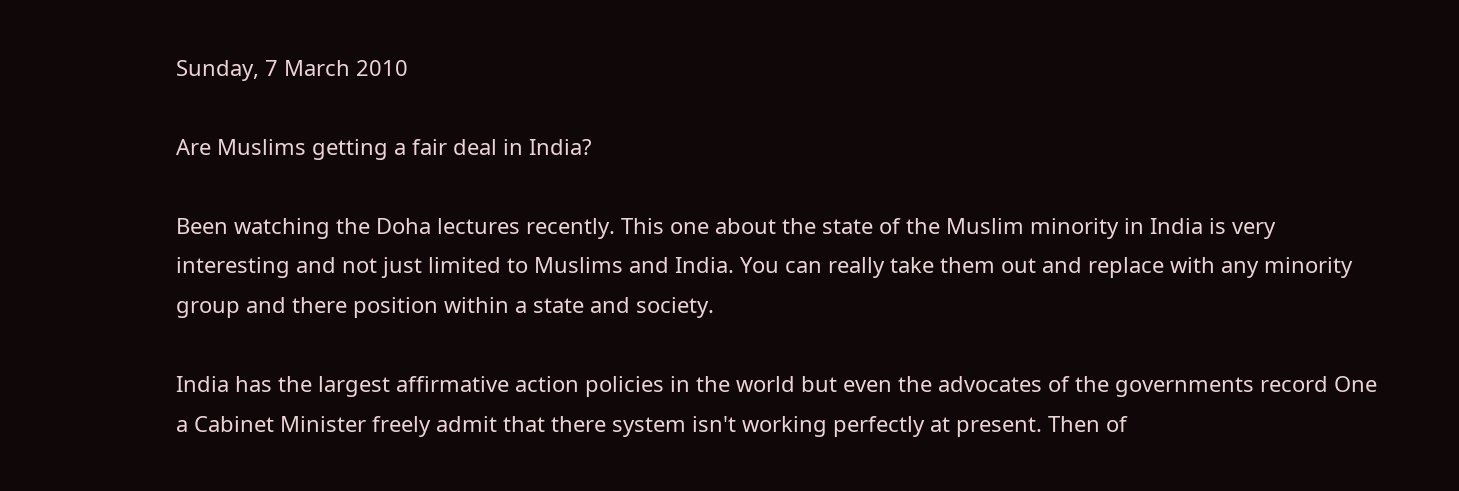Sunday, 7 March 2010

Are Muslims getting a fair deal in India?

Been watching the Doha lectures recently. This one about the state of the Muslim minority in India is very interesting and not just limited to Muslims and India. You can really take them out and replace with any minority group and there position within a state and society.

India has the largest affirmative action policies in the world but even the advocates of the governments record One a Cabinet Minister freely admit that there system isn't working perfectly at present. Then of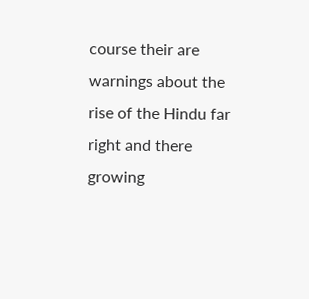course their are warnings about the rise of the Hindu far right and there growing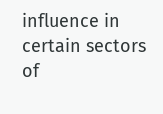influence in certain sectors of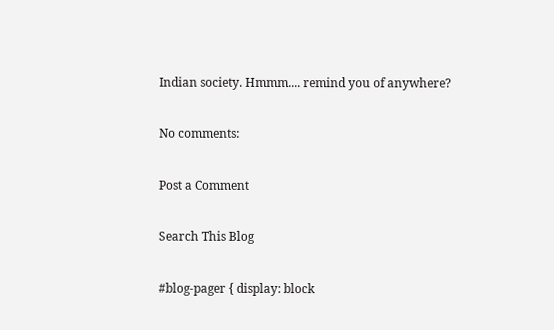Indian society. Hmmm.... remind you of anywhere?

No comments:

Post a Comment

Search This Blog

#blog-pager { display: block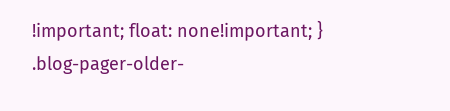!important; float: none!important; } .blog-pager-older-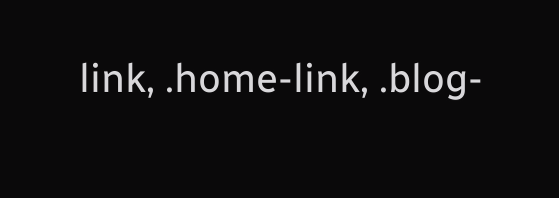link, .home-link, .blog-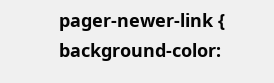pager-newer-link { background-color: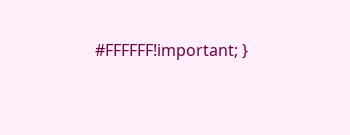#FFFFFF!important; }